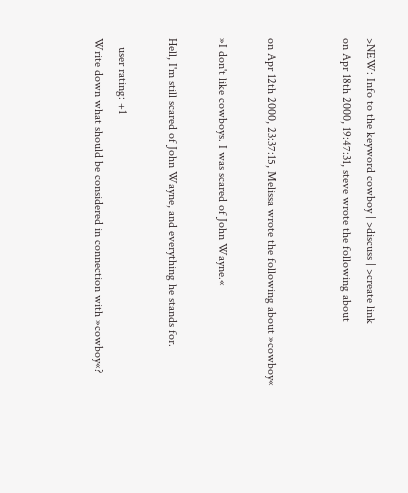>NEW: Info to the keyword cowboy | >discuss | >create link
on Apr 18th 2000, 19:47:31, steve wrote the following about


on Apr 12th 2000, 23:37:15, Melissa wrote the following about »cowboy«

»I don't like cowboys. I was scared of John Wayne.«

Hell, I'm still scared of John Wayne, and everything he stands for.

   user rating: +1
Write down what should be considered in connection with »cowboy«?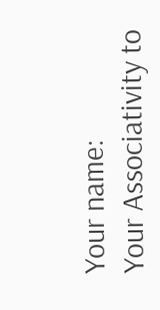Your name:
Your Associativity to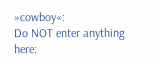»cowboy«:
Do NOT enter anything here: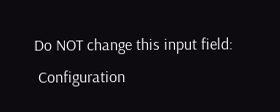Do NOT change this input field:
 Configuration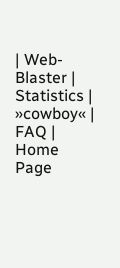| Web-Blaster | Statistics | »cowboy« | FAQ | Home Page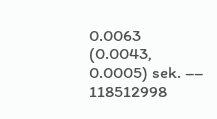0.0063 (0.0043, 0.0005) sek. –– 118512998